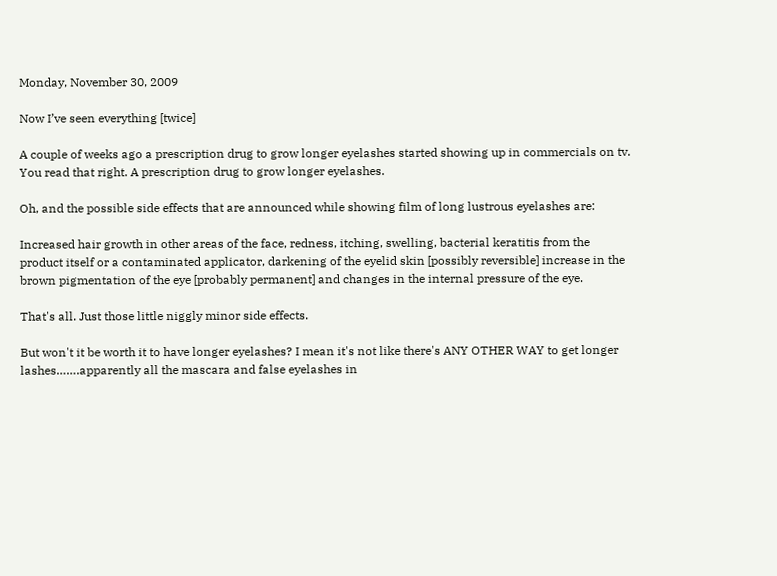Monday, November 30, 2009

Now I’ve seen everything [twice]

A couple of weeks ago a prescription drug to grow longer eyelashes started showing up in commercials on tv. You read that right. A prescription drug to grow longer eyelashes.

Oh, and the possible side effects that are announced while showing film of long lustrous eyelashes are:

Increased hair growth in other areas of the face, redness, itching, swelling, bacterial keratitis from the product itself or a contaminated applicator, darkening of the eyelid skin [possibly reversible] increase in the brown pigmentation of the eye [probably permanent] and changes in the internal pressure of the eye.

That's all. Just those little niggly minor side effects.

But won't it be worth it to have longer eyelashes? I mean it's not like there's ANY OTHER WAY to get longer lashes…….apparently all the mascara and false eyelashes in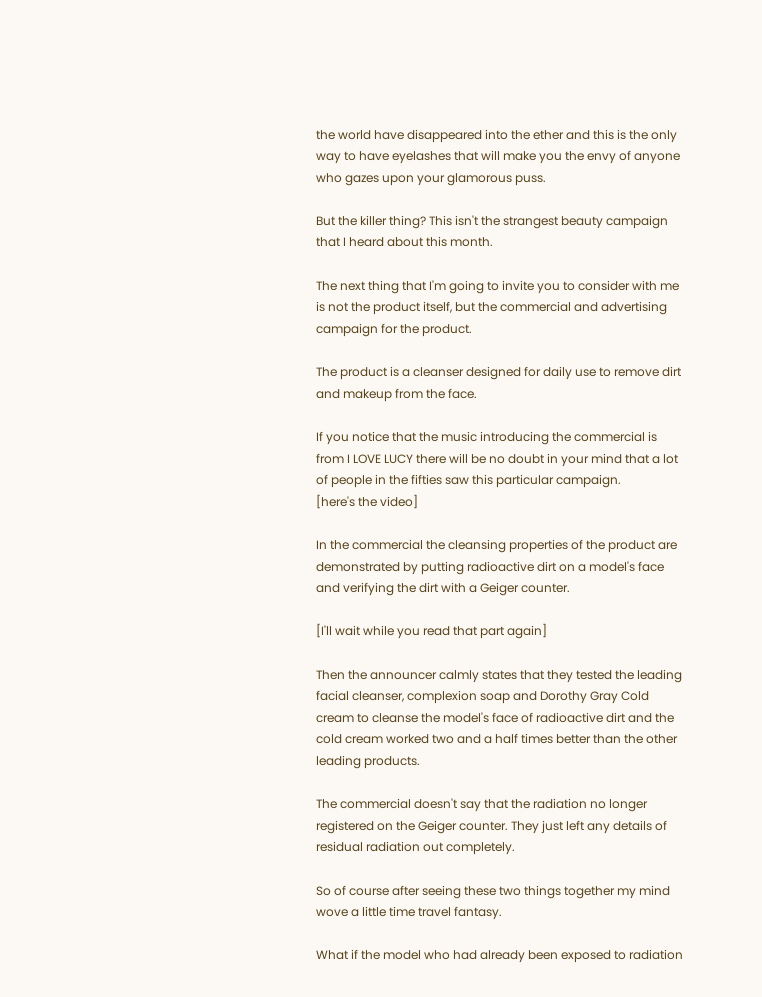the world have disappeared into the ether and this is the only way to have eyelashes that will make you the envy of anyone who gazes upon your glamorous puss.

But the killer thing? This isn't the strangest beauty campaign that I heard about this month.

The next thing that I'm going to invite you to consider with me is not the product itself, but the commercial and advertising campaign for the product.

The product is a cleanser designed for daily use to remove dirt and makeup from the face.

If you notice that the music introducing the commercial is from I LOVE LUCY there will be no doubt in your mind that a lot of people in the fifties saw this particular campaign.
[here's the video]

In the commercial the cleansing properties of the product are demonstrated by putting radioactive dirt on a model's face and verifying the dirt with a Geiger counter.

[I'll wait while you read that part again]

Then the announcer calmly states that they tested the leading facial cleanser, complexion soap and Dorothy Gray Cold cream to cleanse the model's face of radioactive dirt and the cold cream worked two and a half times better than the other leading products.

The commercial doesn't say that the radiation no longer registered on the Geiger counter. They just left any details of residual radiation out completely.

So of course after seeing these two things together my mind wove a little time travel fantasy.

What if the model who had already been exposed to radiation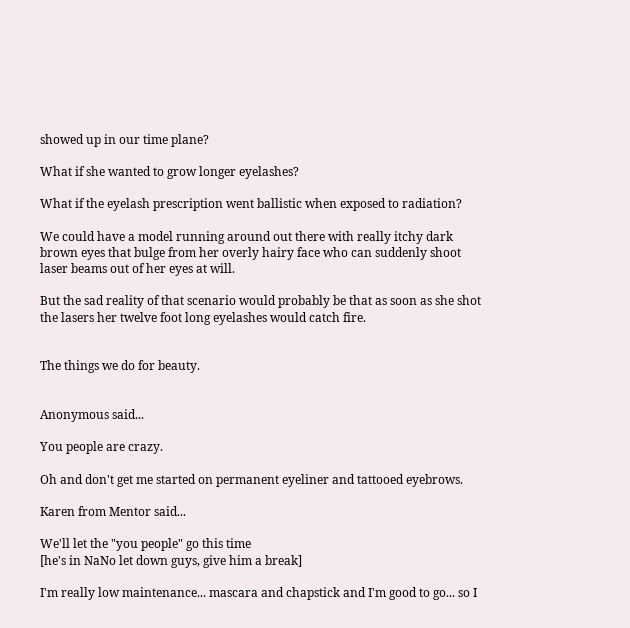showed up in our time plane?

What if she wanted to grow longer eyelashes?

What if the eyelash prescription went ballistic when exposed to radiation?

We could have a model running around out there with really itchy dark brown eyes that bulge from her overly hairy face who can suddenly shoot laser beams out of her eyes at will.

But the sad reality of that scenario would probably be that as soon as she shot the lasers her twelve foot long eyelashes would catch fire.


The things we do for beauty.


Anonymous said...

You people are crazy.

Oh and don't get me started on permanent eyeliner and tattooed eyebrows.

Karen from Mentor said...

We'll let the "you people" go this time
[he's in NaNo let down guys, give him a break]

I'm really low maintenance... mascara and chapstick and I'm good to go... so I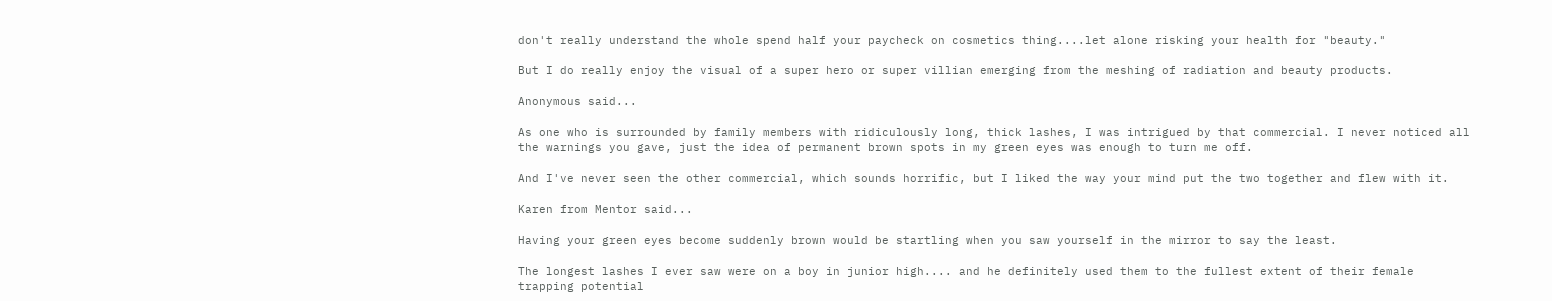don't really understand the whole spend half your paycheck on cosmetics thing....let alone risking your health for "beauty."

But I do really enjoy the visual of a super hero or super villian emerging from the meshing of radiation and beauty products.

Anonymous said...

As one who is surrounded by family members with ridiculously long, thick lashes, I was intrigued by that commercial. I never noticed all the warnings you gave, just the idea of permanent brown spots in my green eyes was enough to turn me off.

And I've never seen the other commercial, which sounds horrific, but I liked the way your mind put the two together and flew with it.

Karen from Mentor said...

Having your green eyes become suddenly brown would be startling when you saw yourself in the mirror to say the least.

The longest lashes I ever saw were on a boy in junior high.... and he definitely used them to the fullest extent of their female trapping potential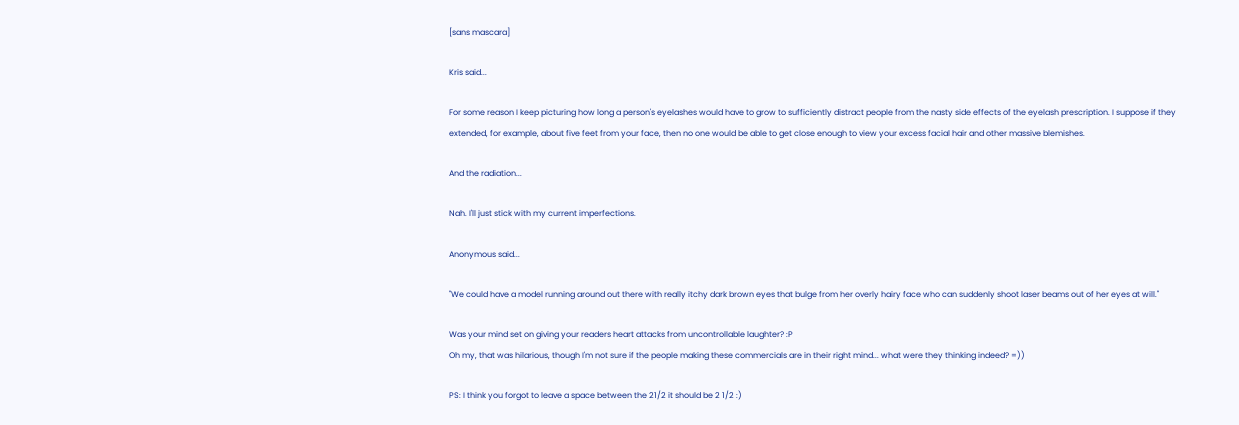[sans mascara]

Kris said...

For some reason I keep picturing how long a person's eyelashes would have to grow to sufficiently distract people from the nasty side effects of the eyelash prescription. I suppose if they extended, for example, about five feet from your face, then no one would be able to get close enough to view your excess facial hair and other massive blemishes.

And the radiation...

Nah. I'll just stick with my current imperfections.

Anonymous said...

"We could have a model running around out there with really itchy dark brown eyes that bulge from her overly hairy face who can suddenly shoot laser beams out of her eyes at will."

Was your mind set on giving your readers heart attacks from uncontrollable laughter? :P
Oh my, that was hilarious, though I'm not sure if the people making these commercials are in their right mind... what were they thinking indeed? =))

PS: I think you forgot to leave a space between the 21/2 it should be 2 1/2 :)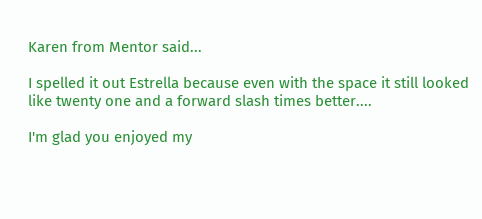Karen from Mentor said...

I spelled it out Estrella because even with the space it still looked like twenty one and a forward slash times better....

I'm glad you enjoyed my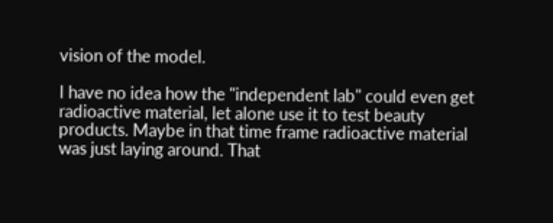vision of the model.

I have no idea how the "independent lab" could even get radioactive material, let alone use it to test beauty products. Maybe in that time frame radioactive material was just laying around. That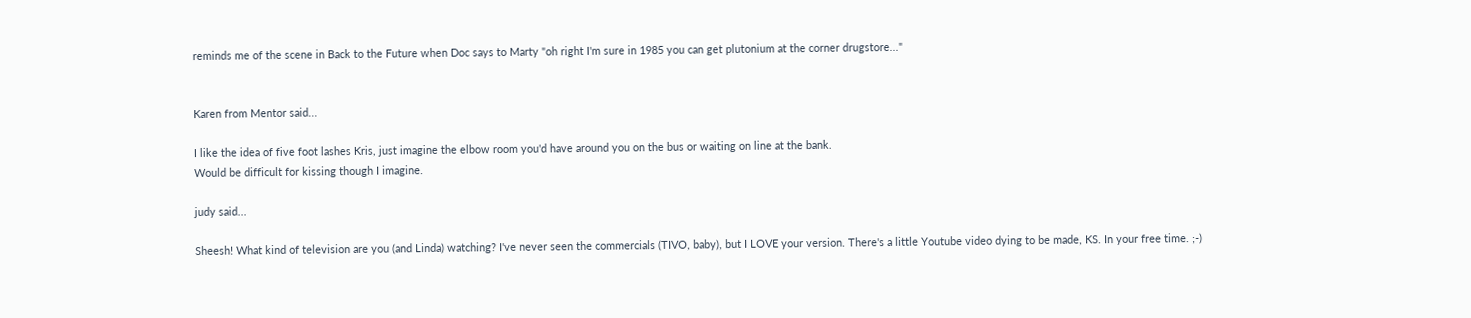reminds me of the scene in Back to the Future when Doc says to Marty "oh right I'm sure in 1985 you can get plutonium at the corner drugstore..."


Karen from Mentor said...

I like the idea of five foot lashes Kris, just imagine the elbow room you'd have around you on the bus or waiting on line at the bank.
Would be difficult for kissing though I imagine.

judy said...

Sheesh! What kind of television are you (and Linda) watching? I've never seen the commercials (TIVO, baby), but I LOVE your version. There's a little Youtube video dying to be made, KS. In your free time. ;-)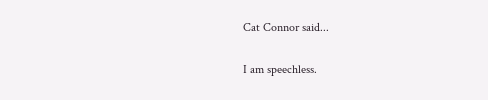Cat Connor said...

I am speechless.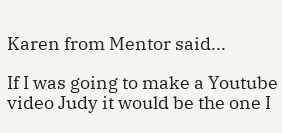Karen from Mentor said...

If I was going to make a Youtube video Judy it would be the one I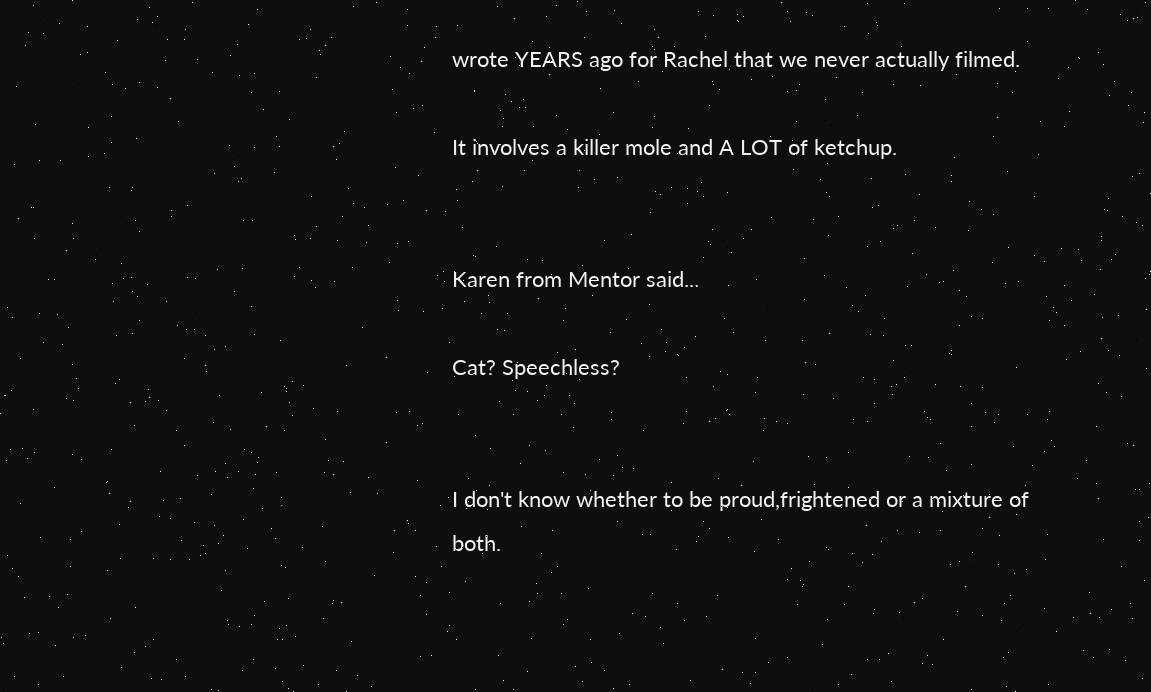wrote YEARS ago for Rachel that we never actually filmed.

It involves a killer mole and A LOT of ketchup.


Karen from Mentor said...

Cat? Speechless?


I don't know whether to be proud,frightened or a mixture of both.